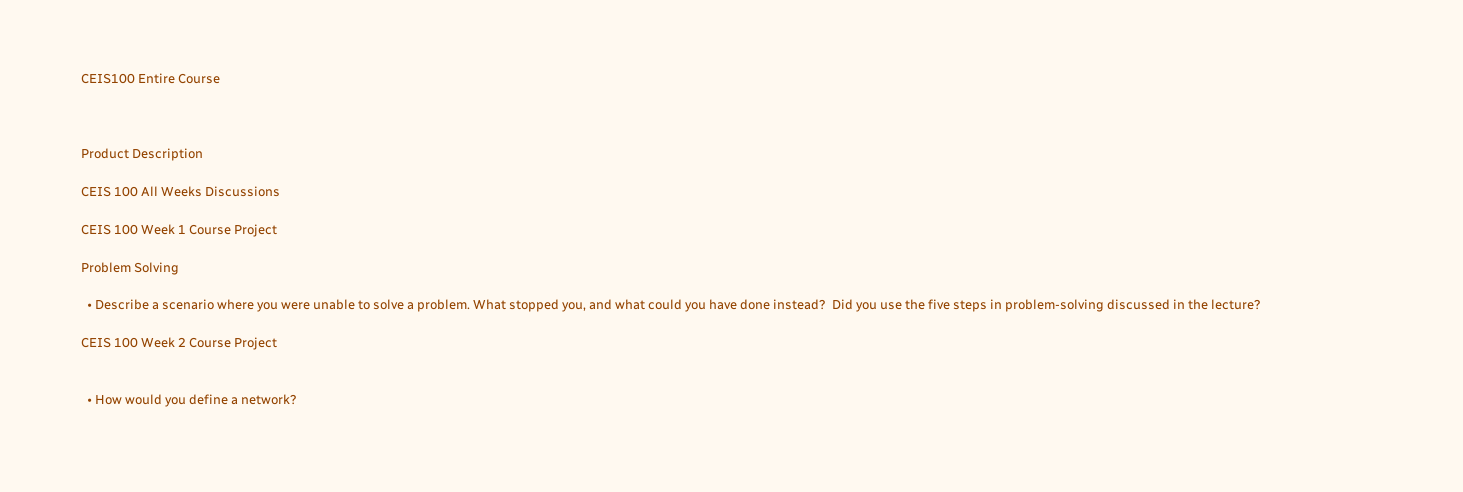CEIS100 Entire Course



Product Description

CEIS 100 All Weeks Discussions

CEIS 100 Week 1 Course Project

Problem Solving

  • Describe a scenario where you were unable to solve a problem. What stopped you, and what could you have done instead?  Did you use the five steps in problem-solving discussed in the lecture?

CEIS 100 Week 2 Course Project


  • How would you define a network?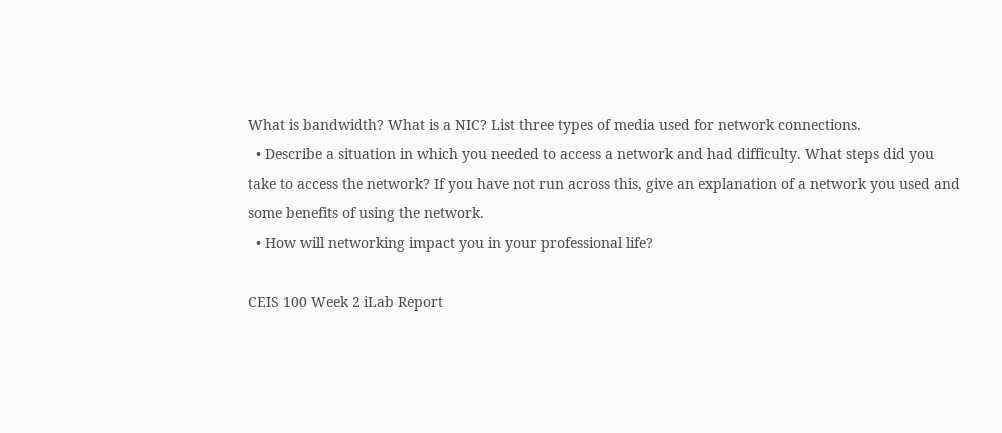What is bandwidth? What is a NIC? List three types of media used for network connections.
  • Describe a situation in which you needed to access a network and had difficulty. What steps did you take to access the network? If you have not run across this, give an explanation of a network you used and some benefits of using the network.
  • How will networking impact you in your professional life?

CEIS 100 Week 2 iLab Report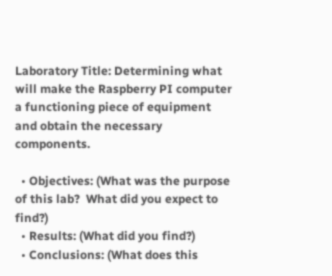Laboratory Title: Determining what will make the Raspberry PI computer a functioning piece of equipment and obtain the necessary components.

  • Objectives: (What was the purpose of this lab?  What did you expect to find?)
  • Results: (What did you find?)
  • Conclusions: (What does this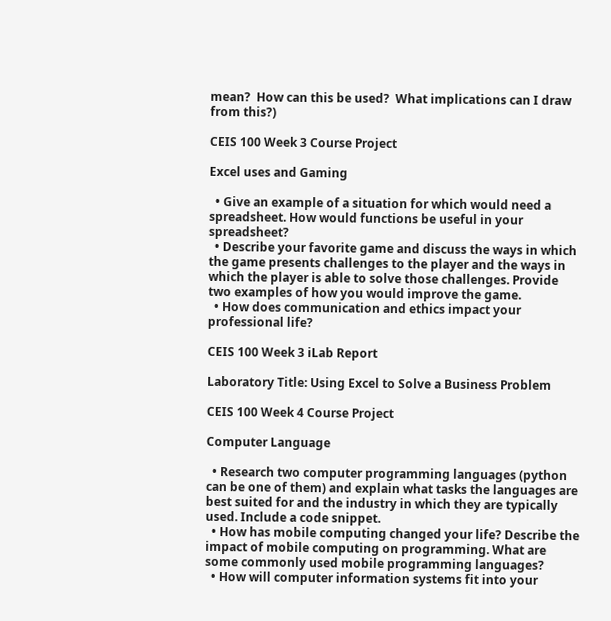mean?  How can this be used?  What implications can I draw from this?)

CEIS 100 Week 3 Course Project

Excel uses and Gaming

  • Give an example of a situation for which would need a spreadsheet. How would functions be useful in your spreadsheet?
  • Describe your favorite game and discuss the ways in which the game presents challenges to the player and the ways in which the player is able to solve those challenges. Provide two examples of how you would improve the game.
  • How does communication and ethics impact your professional life?

CEIS 100 Week 3 iLab Report

Laboratory Title: Using Excel to Solve a Business Problem

CEIS 100 Week 4 Course Project

Computer Language

  • Research two computer programming languages (python can be one of them) and explain what tasks the languages are best suited for and the industry in which they are typically used. Include a code snippet.
  • How has mobile computing changed your life? Describe the impact of mobile computing on programming. What are some commonly used mobile programming languages?
  • How will computer information systems fit into your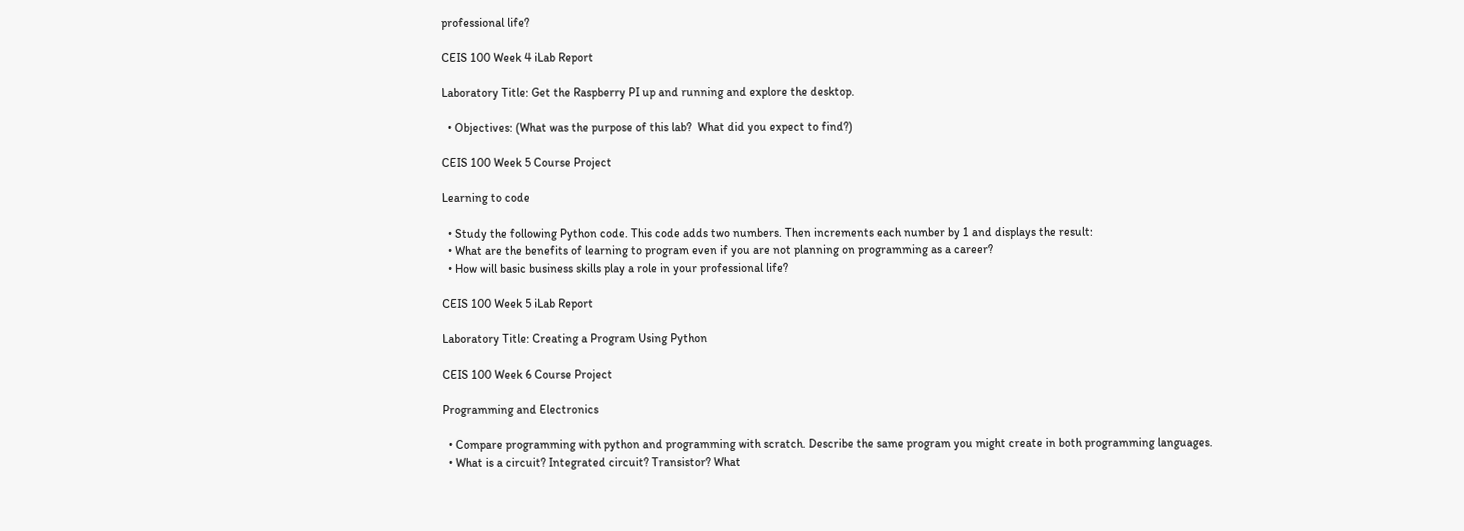professional life?

CEIS 100 Week 4 iLab Report

Laboratory Title: Get the Raspberry PI up and running and explore the desktop.

  • Objectives: (What was the purpose of this lab?  What did you expect to find?)

CEIS 100 Week 5 Course Project

Learning to code

  • Study the following Python code. This code adds two numbers. Then increments each number by 1 and displays the result:
  • What are the benefits of learning to program even if you are not planning on programming as a career?
  • How will basic business skills play a role in your professional life?

CEIS 100 Week 5 iLab Report

Laboratory Title: Creating a Program Using Python

CEIS 100 Week 6 Course Project

Programming and Electronics

  • Compare programming with python and programming with scratch. Describe the same program you might create in both programming languages.
  • What is a circuit? Integrated circuit? Transistor? What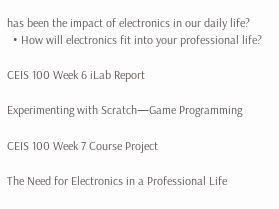has been the impact of electronics in our daily life?
  • How will electronics fit into your professional life?

CEIS 100 Week 6 iLab Report

Experimenting with Scratch—Game Programming

CEIS 100 Week 7 Course Project

The Need for Electronics in a Professional Life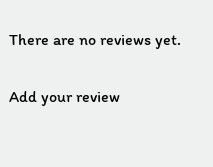There are no reviews yet.

Add your review